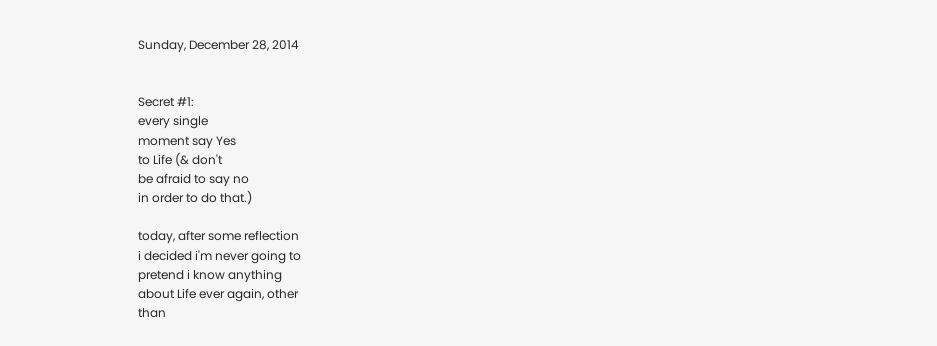Sunday, December 28, 2014


Secret #1:
every single
moment say Yes
to Life (& don't
be afraid to say no
in order to do that.)

today, after some reflection
i decided i'm never going to
pretend i know anything
about Life ever again, other
than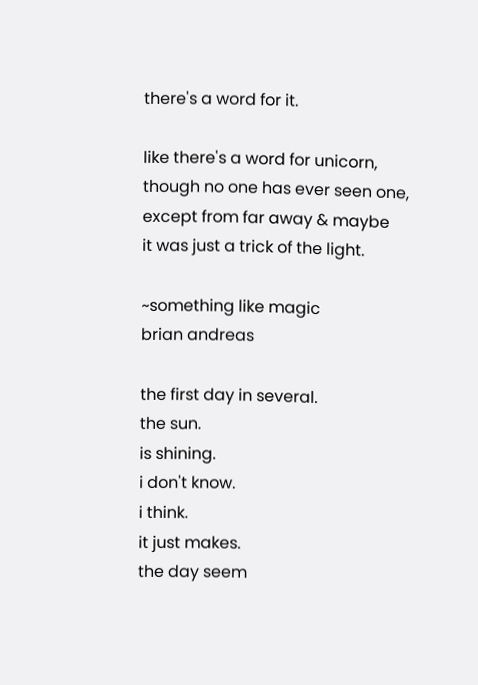there's a word for it.

like there's a word for unicorn,
though no one has ever seen one,
except from far away & maybe
it was just a trick of the light.

~something like magic
brian andreas

the first day in several.
the sun.
is shining.
i don't know.
i think.
it just makes.
the day seem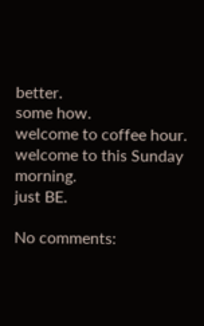better.
some how.
welcome to coffee hour.
welcome to this Sunday morning.
just BE.

No comments: